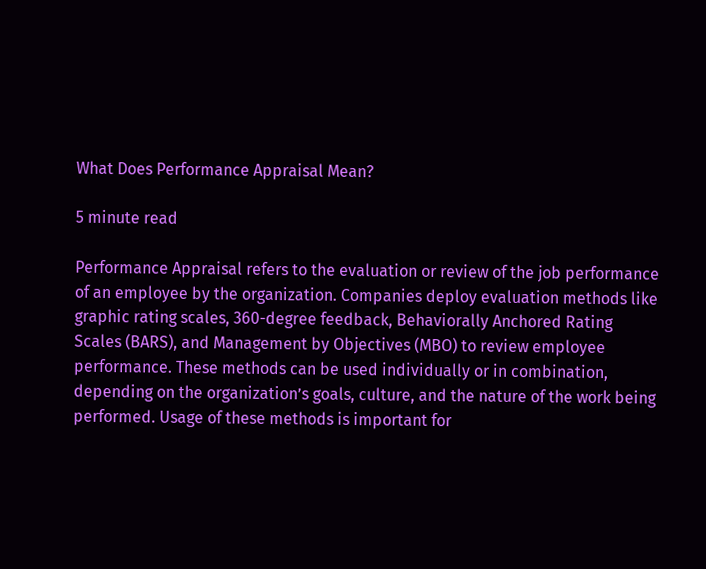What Does Performance Appraisal Mean?

5 minute read

Performance Appraisal refers to the evaluation or review of the job performance of an employee by the organization. Companies deploy evaluation methods like graphic rating scales, 360-degree feedback, Behaviorally Anchored Rating Scales (BARS), and Management by Objectives (MBO) to review employee performance. These methods can be used individually or in combination, depending on the organization’s goals, culture, and the nature of the work being performed. Usage of these methods is important for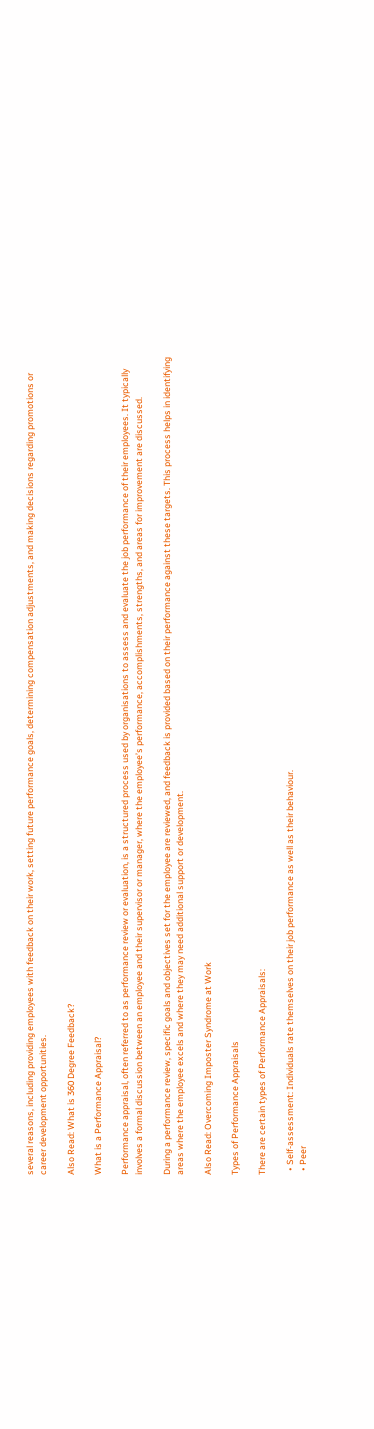several reasons, including providing employees with feedback on their work, setting future performance goals, determining compensation adjustments, and making decisions regarding promotions or career development opportunities.

Also Read: What is 360 Degree Feedback?

What is a Performance Appraisal?

Performance appraisal, often referred to as performance review or evaluation, is a structured process used by organisations to assess and evaluate the job performance of their employees. It typically involves a formal discussion between an employee and their supervisor or manager, where the employee’s performance, accomplishments, strengths, and areas for improvement are discussed.

During a performance review, specific goals and objectives set for the employee are reviewed, and feedback is provided based on their performance against these targets. This process helps in identifying areas where the employee excels and where they may need additional support or development.

Also Read: Overcoming Imposter Syndrome at Work

Types of Performance Appraisals

There are certain types of Performance Appraisals:

  • Self-assessment: Individuals rate themselves on their job performance as well as their behaviour.
  • Peer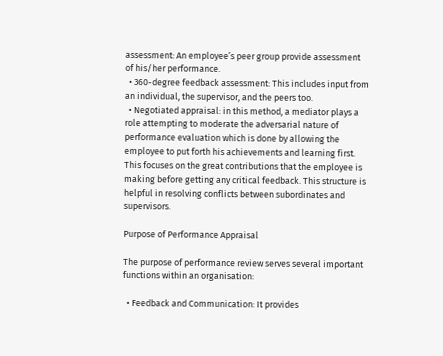assessment: An employee’s peer group provide assessment of his/her performance.
  • 360-degree feedback assessment: This includes input from an individual, the supervisor, and the peers too.
  • Negotiated appraisal: in this method, a mediator plays a role attempting to moderate the adversarial nature of performance evaluation which is done by allowing the employee to put forth his achievements and learning first. This focuses on the great contributions that the employee is making before getting any critical feedback. This structure is helpful in resolving conflicts between subordinates and supervisors.

Purpose of Performance Appraisal

The purpose of performance review serves several important functions within an organisation:

  • Feedback and Communication: It provides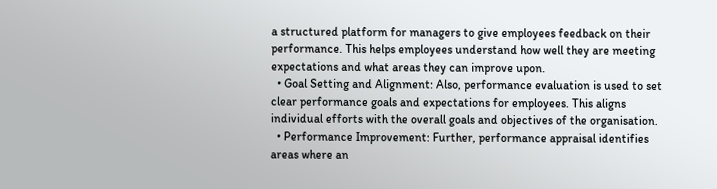a structured platform for managers to give employees feedback on their performance. This helps employees understand how well they are meeting expectations and what areas they can improve upon.
  • Goal Setting and Alignment: Also, performance evaluation is used to set clear performance goals and expectations for employees. This aligns individual efforts with the overall goals and objectives of the organisation.
  • Performance Improvement: Further, performance appraisal identifies areas where an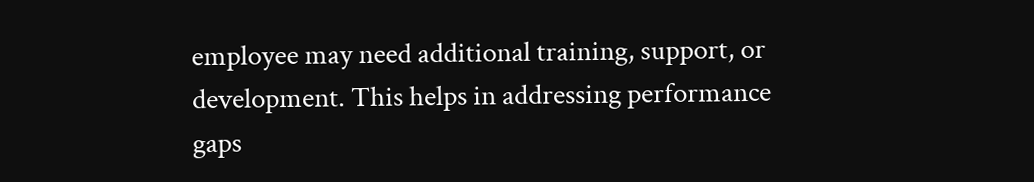employee may need additional training, support, or development. This helps in addressing performance gaps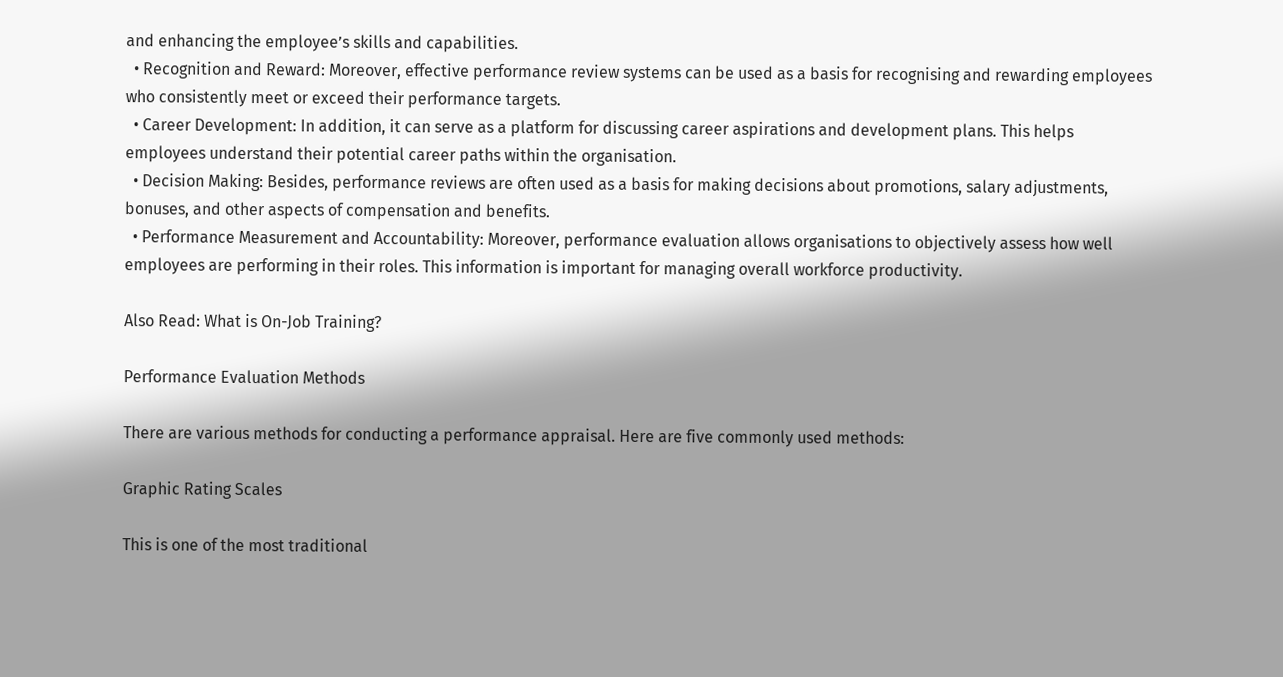and enhancing the employee’s skills and capabilities.
  • Recognition and Reward: Moreover, effective performance review systems can be used as a basis for recognising and rewarding employees who consistently meet or exceed their performance targets.
  • Career Development: In addition, it can serve as a platform for discussing career aspirations and development plans. This helps employees understand their potential career paths within the organisation.
  • Decision Making: Besides, performance reviews are often used as a basis for making decisions about promotions, salary adjustments, bonuses, and other aspects of compensation and benefits.
  • Performance Measurement and Accountability: Moreover, performance evaluation allows organisations to objectively assess how well employees are performing in their roles. This information is important for managing overall workforce productivity.

Also Read: What is On-Job Training?

Performance Evaluation Methods

There are various methods for conducting a performance appraisal. Here are five commonly used methods:

Graphic Rating Scales

This is one of the most traditional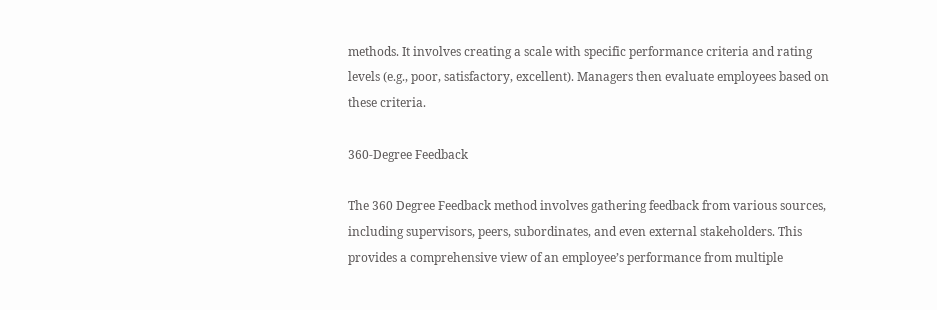methods. It involves creating a scale with specific performance criteria and rating levels (e.g., poor, satisfactory, excellent). Managers then evaluate employees based on these criteria.

360-Degree Feedback

The 360 Degree Feedback method involves gathering feedback from various sources, including supervisors, peers, subordinates, and even external stakeholders. This provides a comprehensive view of an employee’s performance from multiple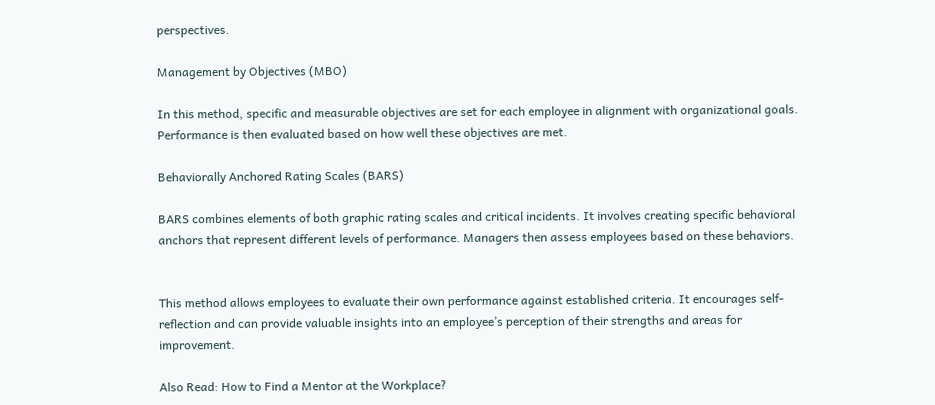perspectives.

Management by Objectives (MBO)

In this method, specific and measurable objectives are set for each employee in alignment with organizational goals. Performance is then evaluated based on how well these objectives are met.

Behaviorally Anchored Rating Scales (BARS)

BARS combines elements of both graphic rating scales and critical incidents. It involves creating specific behavioral anchors that represent different levels of performance. Managers then assess employees based on these behaviors.


This method allows employees to evaluate their own performance against established criteria. It encourages self-reflection and can provide valuable insights into an employee’s perception of their strengths and areas for improvement.

Also Read: How to Find a Mentor at the Workplace?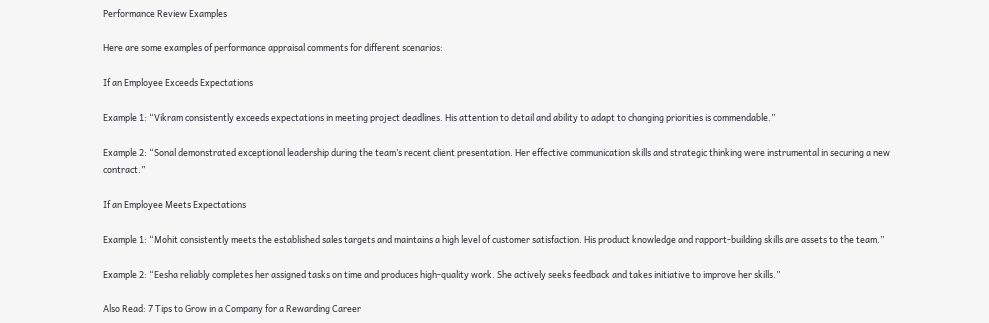Performance Review Examples

Here are some examples of performance appraisal comments for different scenarios:

If an Employee Exceeds Expectations

Example 1: “Vikram consistently exceeds expectations in meeting project deadlines. His attention to detail and ability to adapt to changing priorities is commendable.”

Example 2: “Sonal demonstrated exceptional leadership during the team’s recent client presentation. Her effective communication skills and strategic thinking were instrumental in securing a new contract.”

If an Employee Meets Expectations

Example 1: “Mohit consistently meets the established sales targets and maintains a high level of customer satisfaction. His product knowledge and rapport-building skills are assets to the team.”

Example 2: “Eesha reliably completes her assigned tasks on time and produces high-quality work. She actively seeks feedback and takes initiative to improve her skills.”

Also Read: 7 Tips to Grow in a Company for a Rewarding Career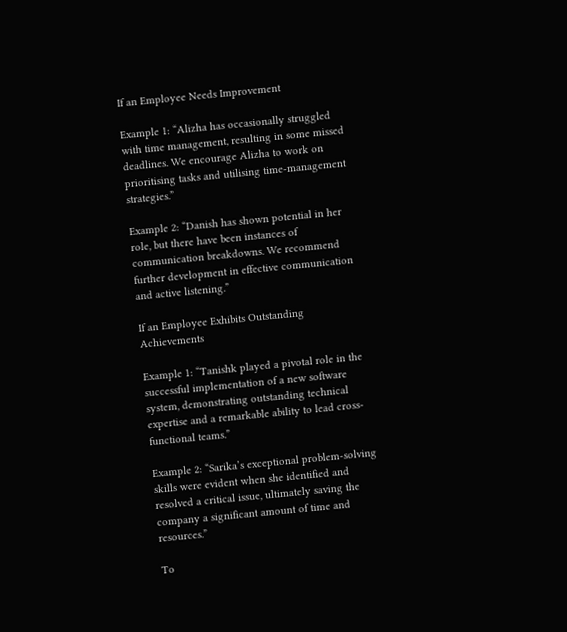If an Employee Needs Improvement

Example 1: “Alizha has occasionally struggled with time management, resulting in some missed deadlines. We encourage Alizha to work on prioritising tasks and utilising time-management strategies.”

Example 2: “Danish has shown potential in her role, but there have been instances of communication breakdowns. We recommend further development in effective communication and active listening.”

If an Employee Exhibits Outstanding Achievements

Example 1: “Tanishk played a pivotal role in the successful implementation of a new software system, demonstrating outstanding technical expertise and a remarkable ability to lead cross-functional teams.”

Example 2: “Sarika’s exceptional problem-solving skills were evident when she identified and resolved a critical issue, ultimately saving the company a significant amount of time and resources.”

To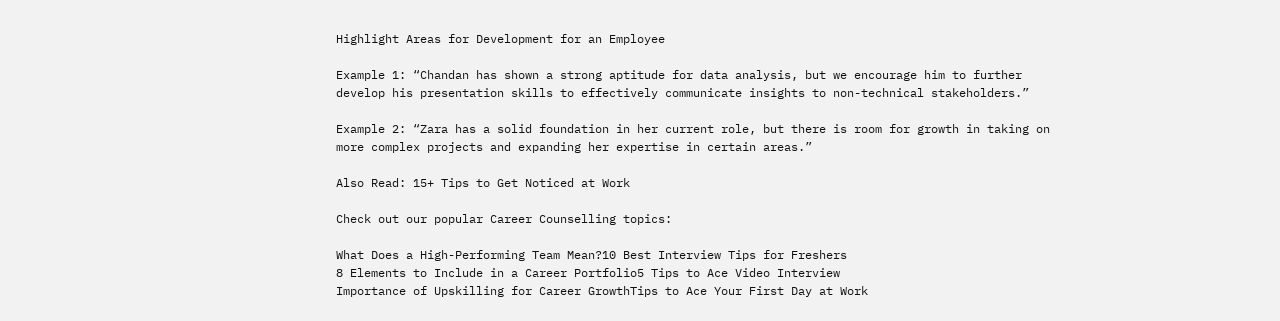Highlight Areas for Development for an Employee

Example 1: “Chandan has shown a strong aptitude for data analysis, but we encourage him to further develop his presentation skills to effectively communicate insights to non-technical stakeholders.”

Example 2: “Zara has a solid foundation in her current role, but there is room for growth in taking on more complex projects and expanding her expertise in certain areas.”

Also Read: 15+ Tips to Get Noticed at Work

Check out our popular Career Counselling topics:

What Does a High-Performing Team Mean?10 Best Interview Tips for Freshers
8 Elements to Include in a Career Portfolio5 Tips to Ace Video Interview
Importance of Upskilling for Career GrowthTips to Ace Your First Day at Work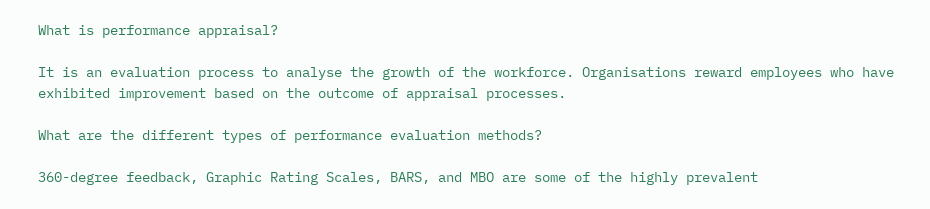What is performance appraisal?

It is an evaluation process to analyse the growth of the workforce. Organisations reward employees who have exhibited improvement based on the outcome of appraisal processes.

What are the different types of performance evaluation methods?

360-degree feedback, Graphic Rating Scales, BARS, and MBO are some of the highly prevalent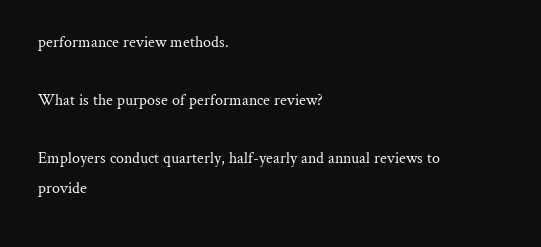performance review methods.

What is the purpose of performance review?

Employers conduct quarterly, half-yearly and annual reviews to provide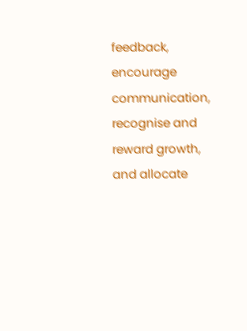feedback, encourage communication, recognise and reward growth, and allocate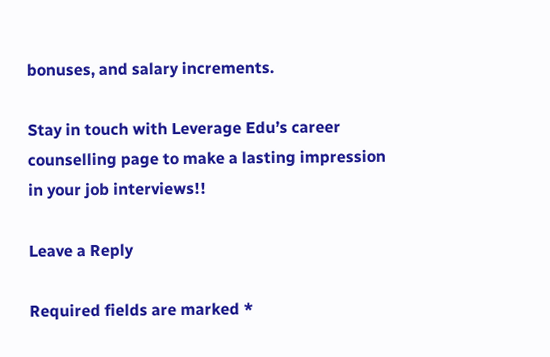bonuses, and salary increments.

Stay in touch with Leverage Edu’s career counselling page to make a lasting impression in your job interviews!!

Leave a Reply

Required fields are marked *